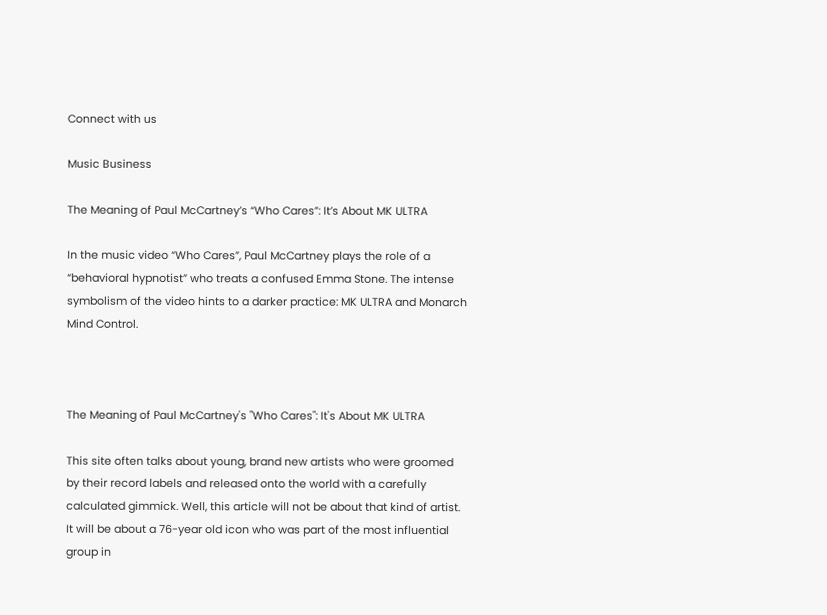Connect with us

Music Business

The Meaning of Paul McCartney’s “Who Cares”: It’s About MK ULTRA

In the music video “Who Cares”, Paul McCartney plays the role of a “behavioral hypnotist” who treats a confused Emma Stone. The intense symbolism of the video hints to a darker practice: MK ULTRA and Monarch Mind Control.



The Meaning of Paul McCartney's "Who Cares": It's About MK ULTRA

This site often talks about young, brand new artists who were groomed by their record labels and released onto the world with a carefully calculated gimmick. Well, this article will not be about that kind of artist. It will be about a 76-year old icon who was part of the most influential group in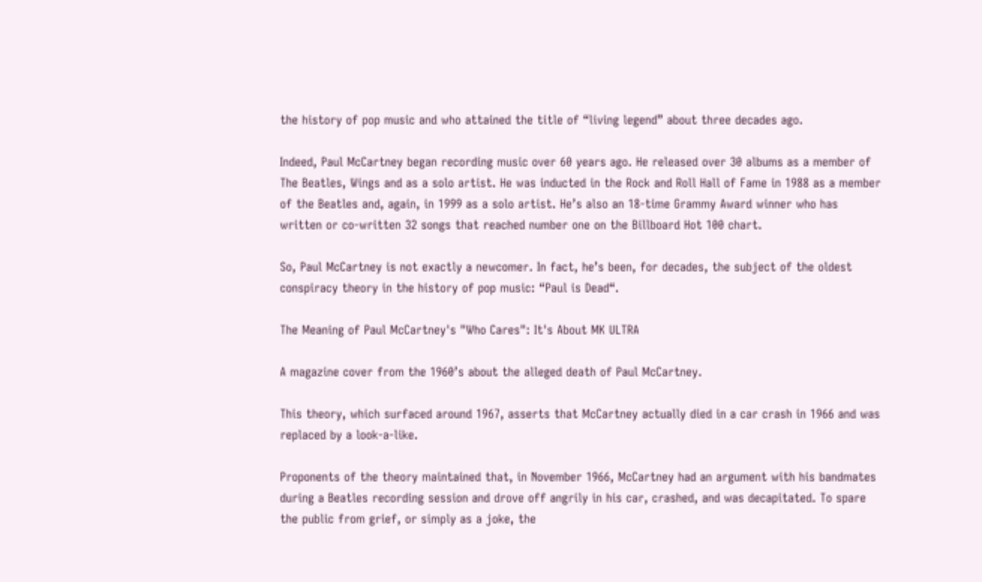the history of pop music and who attained the title of “living legend” about three decades ago.

Indeed, Paul McCartney began recording music over 60 years ago. He released over 30 albums as a member of The Beatles, Wings and as a solo artist. He was inducted in the Rock and Roll Hall of Fame in 1988 as a member of the Beatles and, again, in 1999 as a solo artist. He’s also an 18-time Grammy Award winner who has written or co-written 32 songs that reached number one on the Billboard Hot 100 chart.

So, Paul McCartney is not exactly a newcomer. In fact, he’s been, for decades, the subject of the oldest conspiracy theory in the history of pop music: “Paul is Dead“.

The Meaning of Paul McCartney's "Who Cares": It's About MK ULTRA

A magazine cover from the 1960’s about the alleged death of Paul McCartney.

This theory, which surfaced around 1967, asserts that McCartney actually died in a car crash in 1966 and was replaced by a look-a-like.

Proponents of the theory maintained that, in November 1966, McCartney had an argument with his bandmates during a Beatles recording session and drove off angrily in his car, crashed, and was decapitated. To spare the public from grief, or simply as a joke, the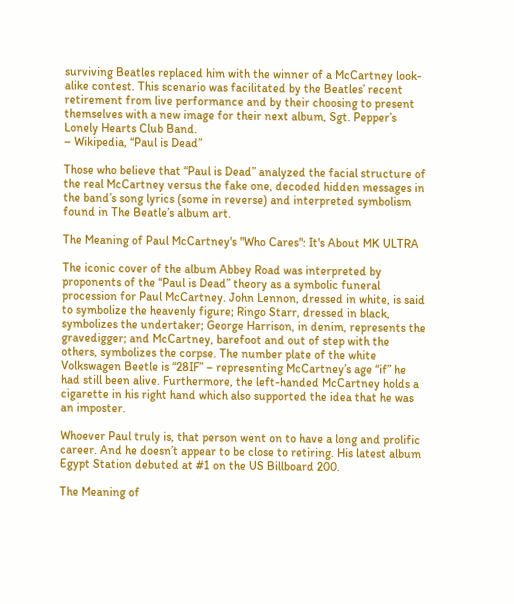surviving Beatles replaced him with the winner of a McCartney look-alike contest. This scenario was facilitated by the Beatles’ recent retirement from live performance and by their choosing to present themselves with a new image for their next album, Sgt. Pepper’s Lonely Hearts Club Band.
– Wikipedia, “Paul is Dead”

Those who believe that “Paul is Dead” analyzed the facial structure of the real McCartney versus the fake one, decoded hidden messages in the band’s song lyrics (some in reverse) and interpreted symbolism found in The Beatle’s album art.

The Meaning of Paul McCartney's "Who Cares": It's About MK ULTRA

The iconic cover of the album Abbey Road was interpreted by proponents of the “Paul is Dead” theory as a symbolic funeral procession for Paul McCartney. John Lennon, dressed in white, is said to symbolize the heavenly figure; Ringo Starr, dressed in black, symbolizes the undertaker; George Harrison, in denim, represents the gravedigger; and McCartney, barefoot and out of step with the others, symbolizes the corpse. The number plate of the white Volkswagen Beetle is “28IF” – representing McCartney’s age “if” he had still been alive. Furthermore, the left-handed McCartney holds a cigarette in his right hand which also supported the idea that he was an imposter.

Whoever Paul truly is, that person went on to have a long and prolific career. And he doesn’t appear to be close to retiring. His latest album Egypt Station debuted at #1 on the US Billboard 200.

The Meaning of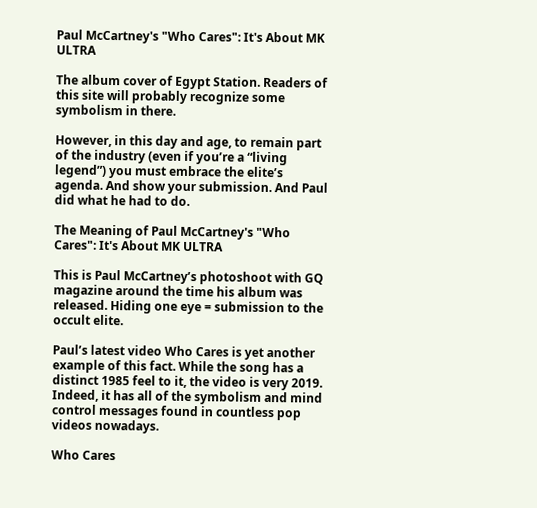Paul McCartney's "Who Cares": It's About MK ULTRA

The album cover of Egypt Station. Readers of this site will probably recognize some symbolism in there.

However, in this day and age, to remain part of the industry (even if you’re a “living legend”) you must embrace the elite’s agenda. And show your submission. And Paul did what he had to do.

The Meaning of Paul McCartney's "Who Cares": It's About MK ULTRA

This is Paul McCartney’s photoshoot with GQ magazine around the time his album was released. Hiding one eye = submission to the occult elite.

Paul’s latest video Who Cares is yet another example of this fact. While the song has a distinct 1985 feel to it, the video is very 2019. Indeed, it has all of the symbolism and mind control messages found in countless pop videos nowadays.

Who Cares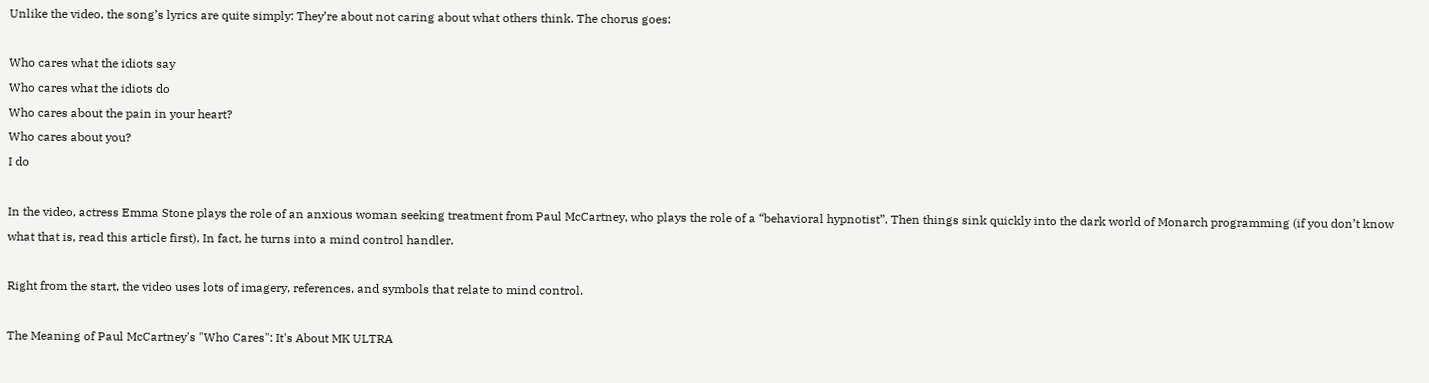Unlike the video, the song’s lyrics are quite simply: They’re about not caring about what others think. The chorus goes:

Who cares what the idiots say
Who cares what the idiots do
Who cares about the pain in your heart?
Who cares about you?
I do

In the video, actress Emma Stone plays the role of an anxious woman seeking treatment from Paul McCartney, who plays the role of a “behavioral hypnotist”. Then things sink quickly into the dark world of Monarch programming (if you don’t know what that is, read this article first). In fact, he turns into a mind control handler.

Right from the start, the video uses lots of imagery, references, and symbols that relate to mind control.

The Meaning of Paul McCartney's "Who Cares": It's About MK ULTRA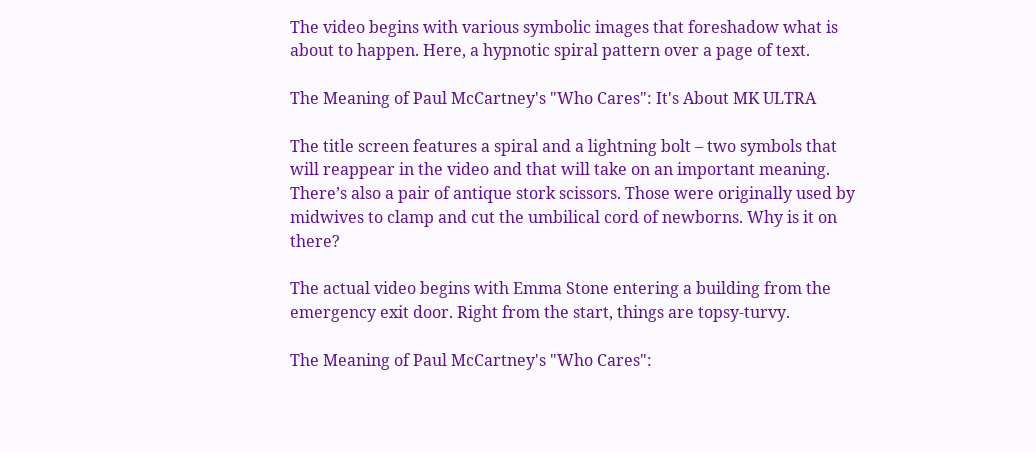The video begins with various symbolic images that foreshadow what is about to happen. Here, a hypnotic spiral pattern over a page of text.

The Meaning of Paul McCartney's "Who Cares": It's About MK ULTRA

The title screen features a spiral and a lightning bolt – two symbols that will reappear in the video and that will take on an important meaning. There’s also a pair of antique stork scissors. Those were originally used by midwives to clamp and cut the umbilical cord of newborns. Why is it on there?

The actual video begins with Emma Stone entering a building from the emergency exit door. Right from the start, things are topsy-turvy.

The Meaning of Paul McCartney's "Who Cares":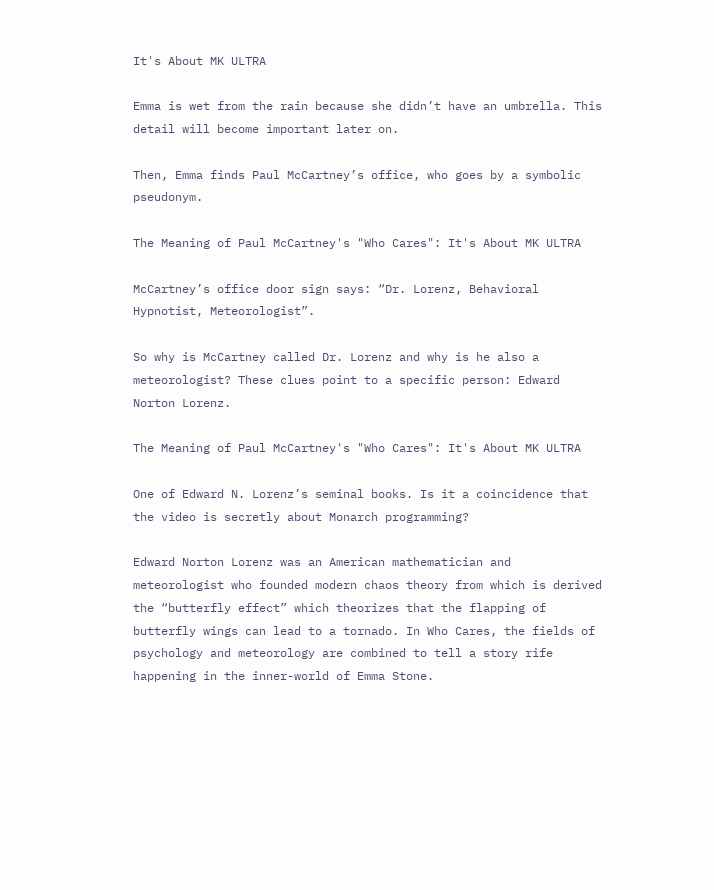It's About MK ULTRA

Emma is wet from the rain because she didn’t have an umbrella. This detail will become important later on.

Then, Emma finds Paul McCartney’s office, who goes by a symbolic pseudonym.

The Meaning of Paul McCartney's "Who Cares": It's About MK ULTRA

McCartney’s office door sign says: “Dr. Lorenz, Behavioral Hypnotist, Meteorologist”.

So why is McCartney called Dr. Lorenz and why is he also a meteorologist? These clues point to a specific person: Edward Norton Lorenz.

The Meaning of Paul McCartney's "Who Cares": It's About MK ULTRA

One of Edward N. Lorenz’s seminal books. Is it a coincidence that the video is secretly about Monarch programming?

Edward Norton Lorenz was an American mathematician and meteorologist who founded modern chaos theory from which is derived the “butterfly effect” which theorizes that the flapping of butterfly wings can lead to a tornado. In Who Cares, the fields of psychology and meteorology are combined to tell a story rife happening in the inner-world of Emma Stone.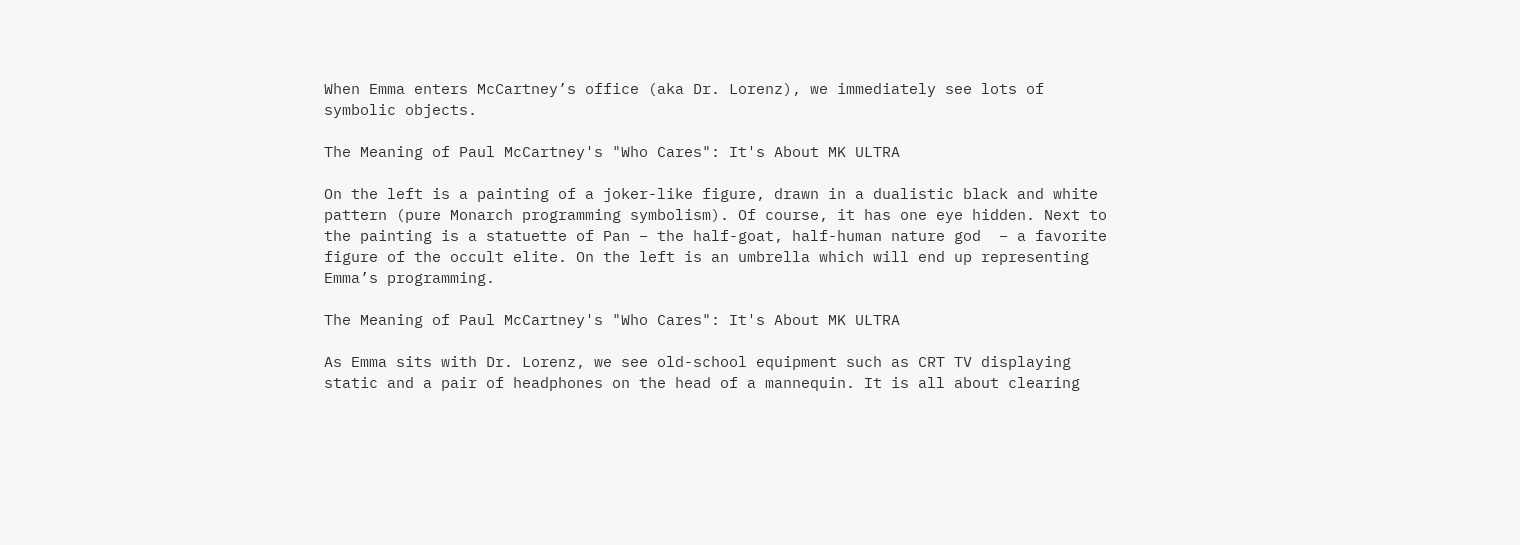When Emma enters McCartney’s office (aka Dr. Lorenz), we immediately see lots of symbolic objects.

The Meaning of Paul McCartney's "Who Cares": It's About MK ULTRA

On the left is a painting of a joker-like figure, drawn in a dualistic black and white pattern (pure Monarch programming symbolism). Of course, it has one eye hidden. Next to the painting is a statuette of Pan – the half-goat, half-human nature god  – a favorite figure of the occult elite. On the left is an umbrella which will end up representing Emma’s programming.

The Meaning of Paul McCartney's "Who Cares": It's About MK ULTRA

As Emma sits with Dr. Lorenz, we see old-school equipment such as CRT TV displaying static and a pair of headphones on the head of a mannequin. It is all about clearing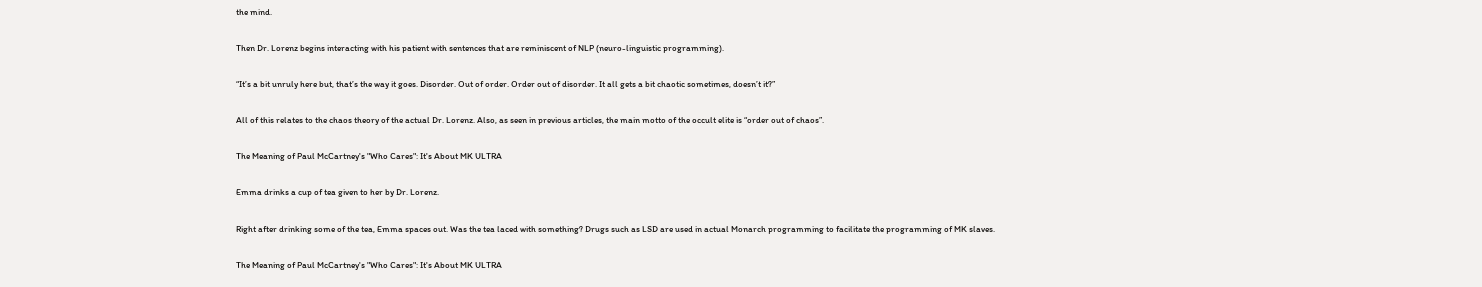the mind.

Then Dr. Lorenz begins interacting with his patient with sentences that are reminiscent of NLP (neuro-linguistic programming).

“It’s a bit unruly here but, that’s the way it goes. Disorder. Out of order. Order out of disorder. It all gets a bit chaotic sometimes, doesn’t it?”

All of this relates to the chaos theory of the actual Dr. Lorenz. Also, as seen in previous articles, the main motto of the occult elite is “order out of chaos”.

The Meaning of Paul McCartney's "Who Cares": It's About MK ULTRA

Emma drinks a cup of tea given to her by Dr. Lorenz.

Right after drinking some of the tea, Emma spaces out. Was the tea laced with something? Drugs such as LSD are used in actual Monarch programming to facilitate the programming of MK slaves.

The Meaning of Paul McCartney's "Who Cares": It's About MK ULTRA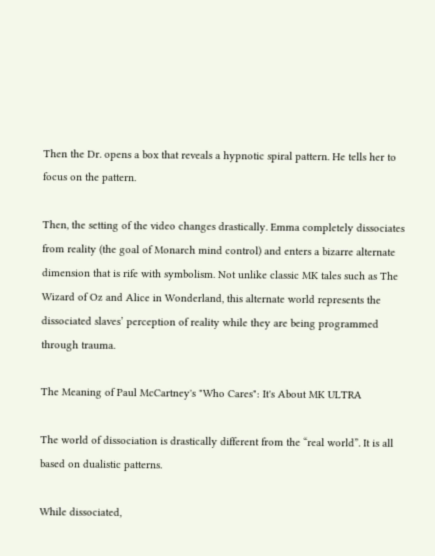Then the Dr. opens a box that reveals a hypnotic spiral pattern. He tells her to focus on the pattern.

Then, the setting of the video changes drastically. Emma completely dissociates from reality (the goal of Monarch mind control) and enters a bizarre alternate dimension that is rife with symbolism. Not unlike classic MK tales such as The Wizard of Oz and Alice in Wonderland, this alternate world represents the dissociated slaves’ perception of reality while they are being programmed through trauma.

The Meaning of Paul McCartney's "Who Cares": It's About MK ULTRA

The world of dissociation is drastically different from the “real world”. It is all based on dualistic patterns.

While dissociated,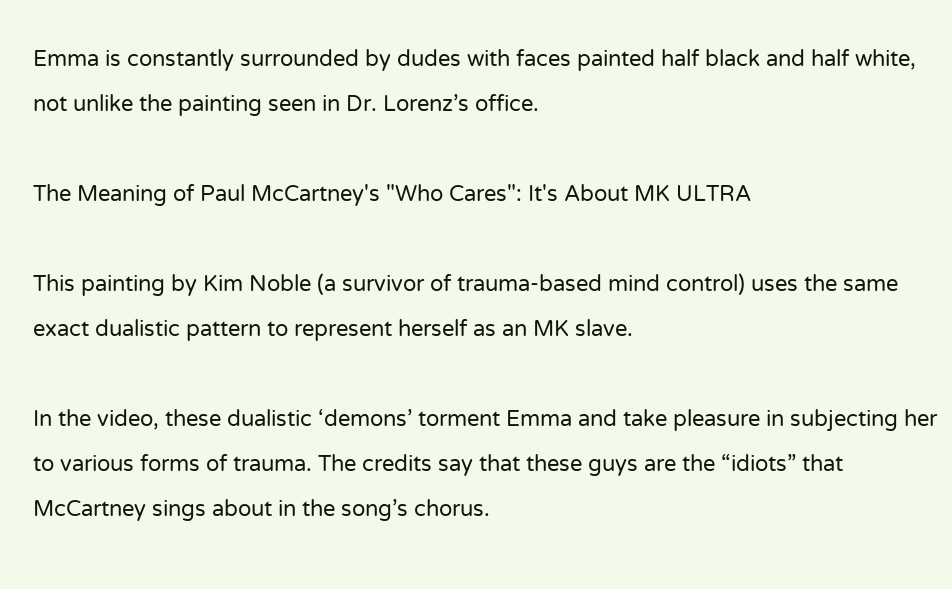Emma is constantly surrounded by dudes with faces painted half black and half white, not unlike the painting seen in Dr. Lorenz’s office.

The Meaning of Paul McCartney's "Who Cares": It's About MK ULTRA

This painting by Kim Noble (a survivor of trauma-based mind control) uses the same exact dualistic pattern to represent herself as an MK slave.

In the video, these dualistic ‘demons’ torment Emma and take pleasure in subjecting her to various forms of trauma. The credits say that these guys are the “idiots” that McCartney sings about in the song’s chorus.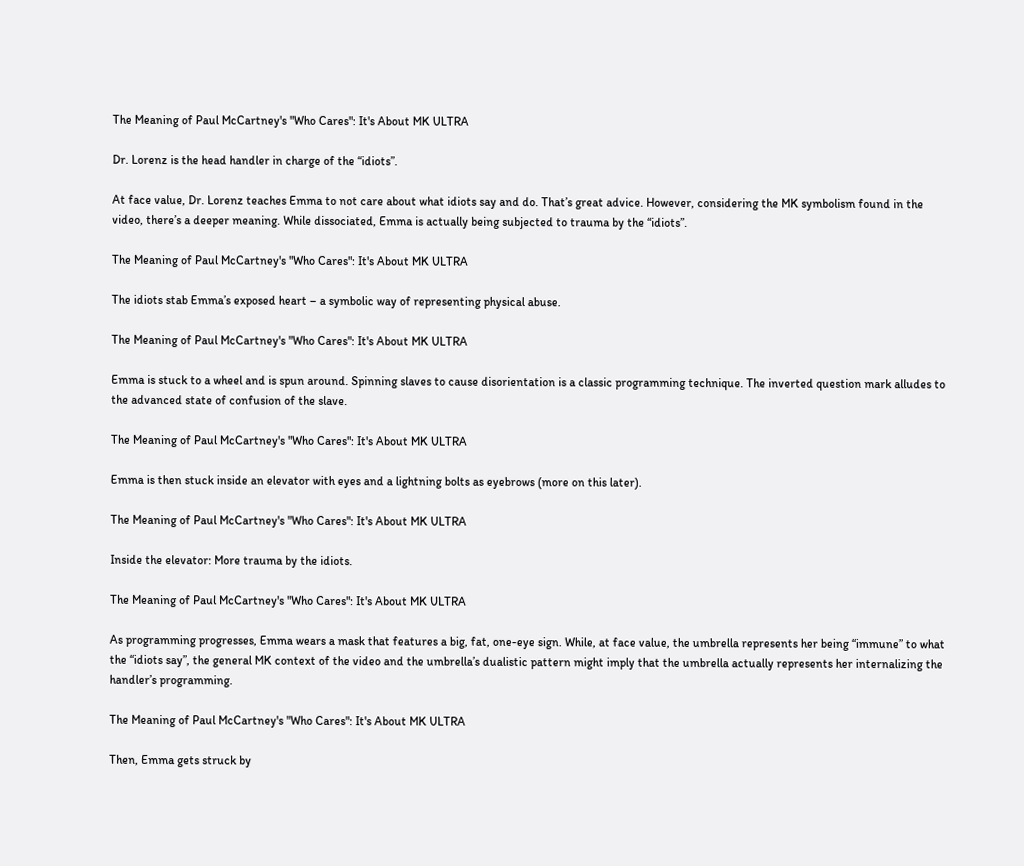The Meaning of Paul McCartney's "Who Cares": It's About MK ULTRA

Dr. Lorenz is the head handler in charge of the “idiots”.

At face value, Dr. Lorenz teaches Emma to not care about what idiots say and do. That’s great advice. However, considering the MK symbolism found in the video, there’s a deeper meaning. While dissociated, Emma is actually being subjected to trauma by the “idiots”.

The Meaning of Paul McCartney's "Who Cares": It's About MK ULTRA

The idiots stab Emma’s exposed heart – a symbolic way of representing physical abuse.

The Meaning of Paul McCartney's "Who Cares": It's About MK ULTRA

Emma is stuck to a wheel and is spun around. Spinning slaves to cause disorientation is a classic programming technique. The inverted question mark alludes to the advanced state of confusion of the slave.

The Meaning of Paul McCartney's "Who Cares": It's About MK ULTRA

Emma is then stuck inside an elevator with eyes and a lightning bolts as eyebrows (more on this later).

The Meaning of Paul McCartney's "Who Cares": It's About MK ULTRA

Inside the elevator: More trauma by the idiots.

The Meaning of Paul McCartney's "Who Cares": It's About MK ULTRA

As programming progresses, Emma wears a mask that features a big, fat, one-eye sign. While, at face value, the umbrella represents her being “immune” to what the “idiots say”, the general MK context of the video and the umbrella’s dualistic pattern might imply that the umbrella actually represents her internalizing the handler’s programming.

The Meaning of Paul McCartney's "Who Cares": It's About MK ULTRA

Then, Emma gets struck by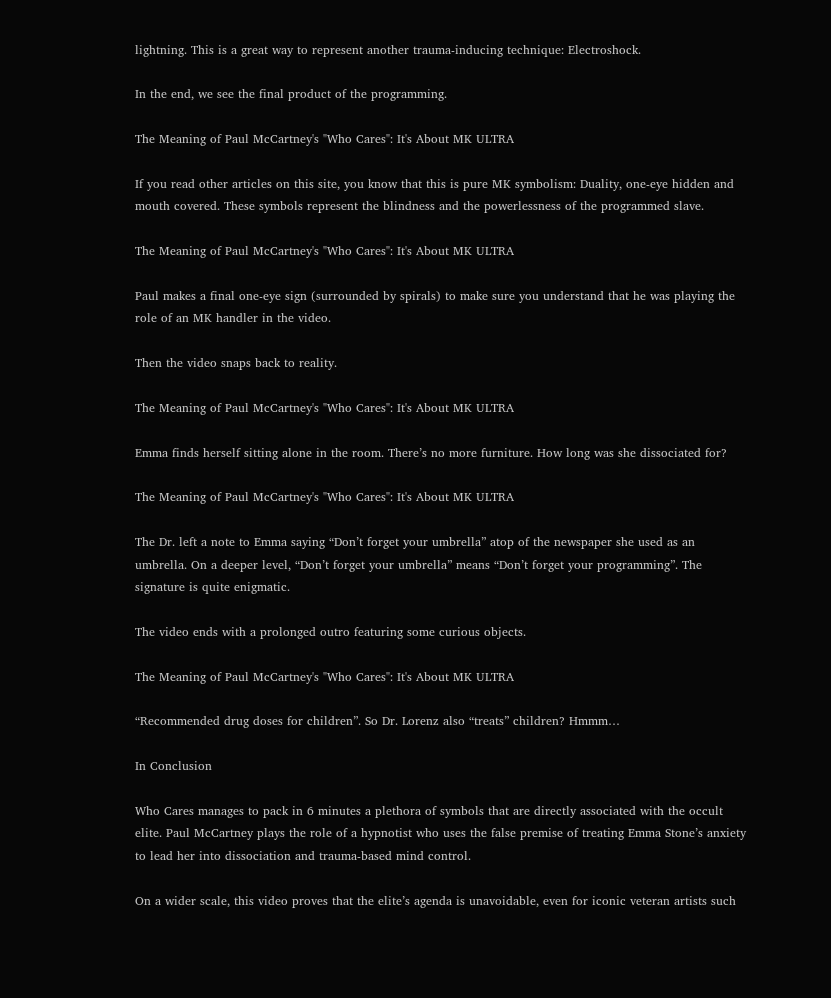lightning. This is a great way to represent another trauma-inducing technique: Electroshock.

In the end, we see the final product of the programming.

The Meaning of Paul McCartney's "Who Cares": It's About MK ULTRA

If you read other articles on this site, you know that this is pure MK symbolism: Duality, one-eye hidden and mouth covered. These symbols represent the blindness and the powerlessness of the programmed slave.

The Meaning of Paul McCartney's "Who Cares": It's About MK ULTRA

Paul makes a final one-eye sign (surrounded by spirals) to make sure you understand that he was playing the role of an MK handler in the video.

Then the video snaps back to reality.

The Meaning of Paul McCartney's "Who Cares": It's About MK ULTRA

Emma finds herself sitting alone in the room. There’s no more furniture. How long was she dissociated for?

The Meaning of Paul McCartney's "Who Cares": It's About MK ULTRA

The Dr. left a note to Emma saying “Don’t forget your umbrella” atop of the newspaper she used as an umbrella. On a deeper level, “Don’t forget your umbrella” means “Don’t forget your programming”. The signature is quite enigmatic.

The video ends with a prolonged outro featuring some curious objects.

The Meaning of Paul McCartney's "Who Cares": It's About MK ULTRA

“Recommended drug doses for children”. So Dr. Lorenz also “treats” children? Hmmm…

In Conclusion

Who Cares manages to pack in 6 minutes a plethora of symbols that are directly associated with the occult elite. Paul McCartney plays the role of a hypnotist who uses the false premise of treating Emma Stone’s anxiety to lead her into dissociation and trauma-based mind control.

On a wider scale, this video proves that the elite’s agenda is unavoidable, even for iconic veteran artists such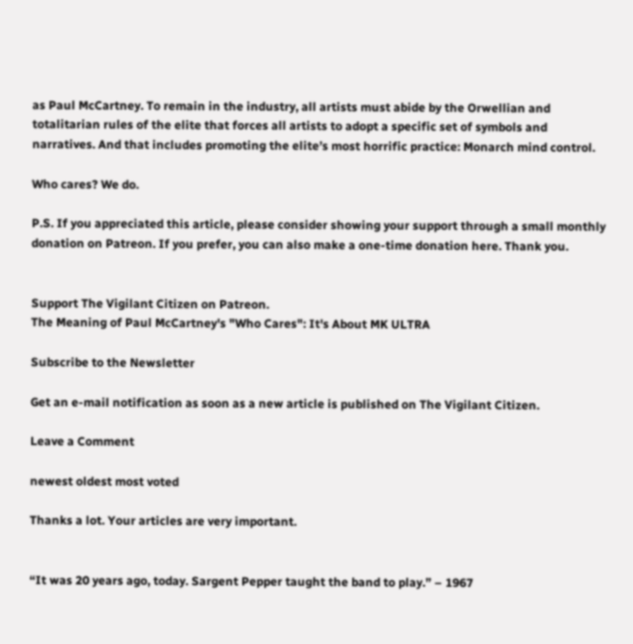as Paul McCartney. To remain in the industry, all artists must abide by the Orwellian and totalitarian rules of the elite that forces all artists to adopt a specific set of symbols and narratives. And that includes promoting the elite’s most horrific practice: Monarch mind control.

Who cares? We do.

P.S. If you appreciated this article, please consider showing your support through a small monthly donation on Patreon. If you prefer, you can also make a one-time donation here. Thank you.


Support The Vigilant Citizen on Patreon.
The Meaning of Paul McCartney's "Who Cares": It's About MK ULTRA

Subscribe to the Newsletter

Get an e-mail notification as soon as a new article is published on The Vigilant Citizen.

Leave a Comment

newest oldest most voted

Thanks a lot. Your articles are very important.


“It was 20 years ago, today. Sargent Pepper taught the band to play.” – 1967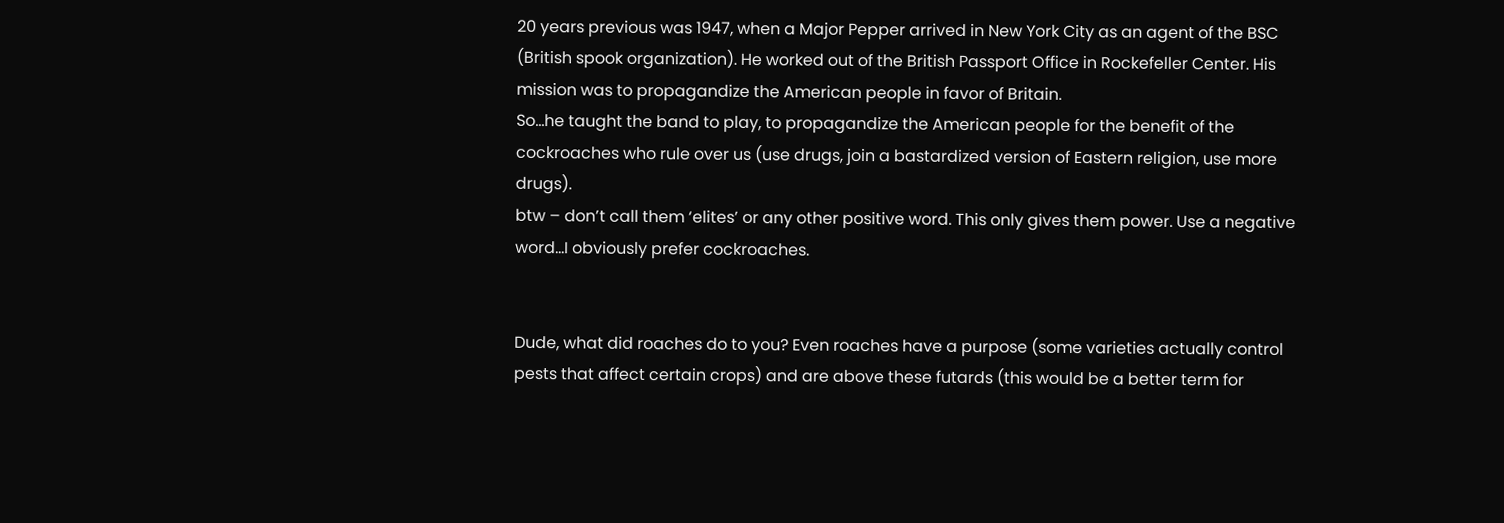20 years previous was 1947, when a Major Pepper arrived in New York City as an agent of the BSC (British spook organization). He worked out of the British Passport Office in Rockefeller Center. His mission was to propagandize the American people in favor of Britain.
So…he taught the band to play, to propagandize the American people for the benefit of the cockroaches who rule over us (use drugs, join a bastardized version of Eastern religion, use more drugs).
btw – don’t call them ‘elites’ or any other positive word. This only gives them power. Use a negative word…I obviously prefer cockroaches.


Dude, what did roaches do to you? Even roaches have a purpose (some varieties actually control pests that affect certain crops) and are above these futards (this would be a better term for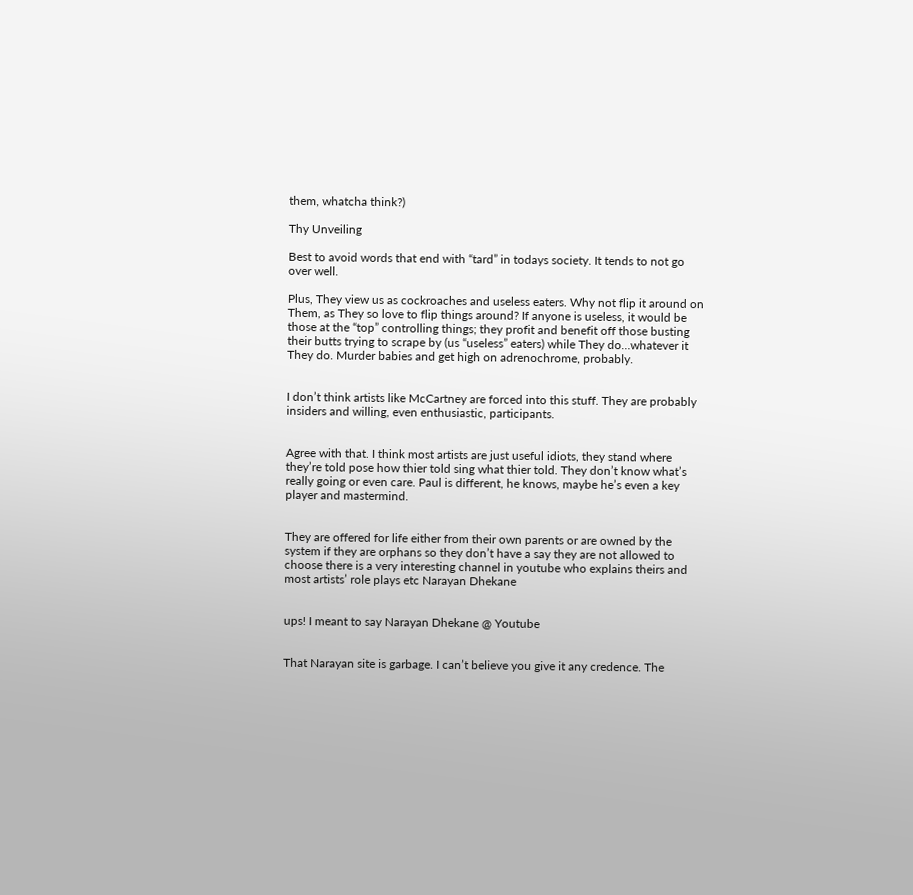them, whatcha think?)

Thy Unveiling

Best to avoid words that end with “tard” in todays society. It tends to not go over well.

Plus, They view us as cockroaches and useless eaters. Why not flip it around on Them, as They so love to flip things around? If anyone is useless, it would be those at the “top” controlling things; they profit and benefit off those busting their butts trying to scrape by (us “useless” eaters) while They do…whatever it They do. Murder babies and get high on adrenochrome, probably.


I don’t think artists like McCartney are forced into this stuff. They are probably insiders and willing, even enthusiastic, participants.


Agree with that. I think most artists are just useful idiots, they stand where they’re told pose how thier told sing what thier told. They don’t know what’s really going or even care. Paul is different, he knows, maybe he’s even a key player and mastermind.


They are offered for life either from their own parents or are owned by the system if they are orphans so they don’t have a say they are not allowed to choose there is a very interesting channel in youtube who explains theirs and most artists’ role plays etc Narayan Dhekane


ups! I meant to say Narayan Dhekane @ Youtube


That Narayan site is garbage. I can’t believe you give it any credence. The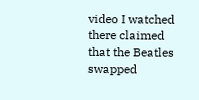video I watched there claimed that the Beatles swapped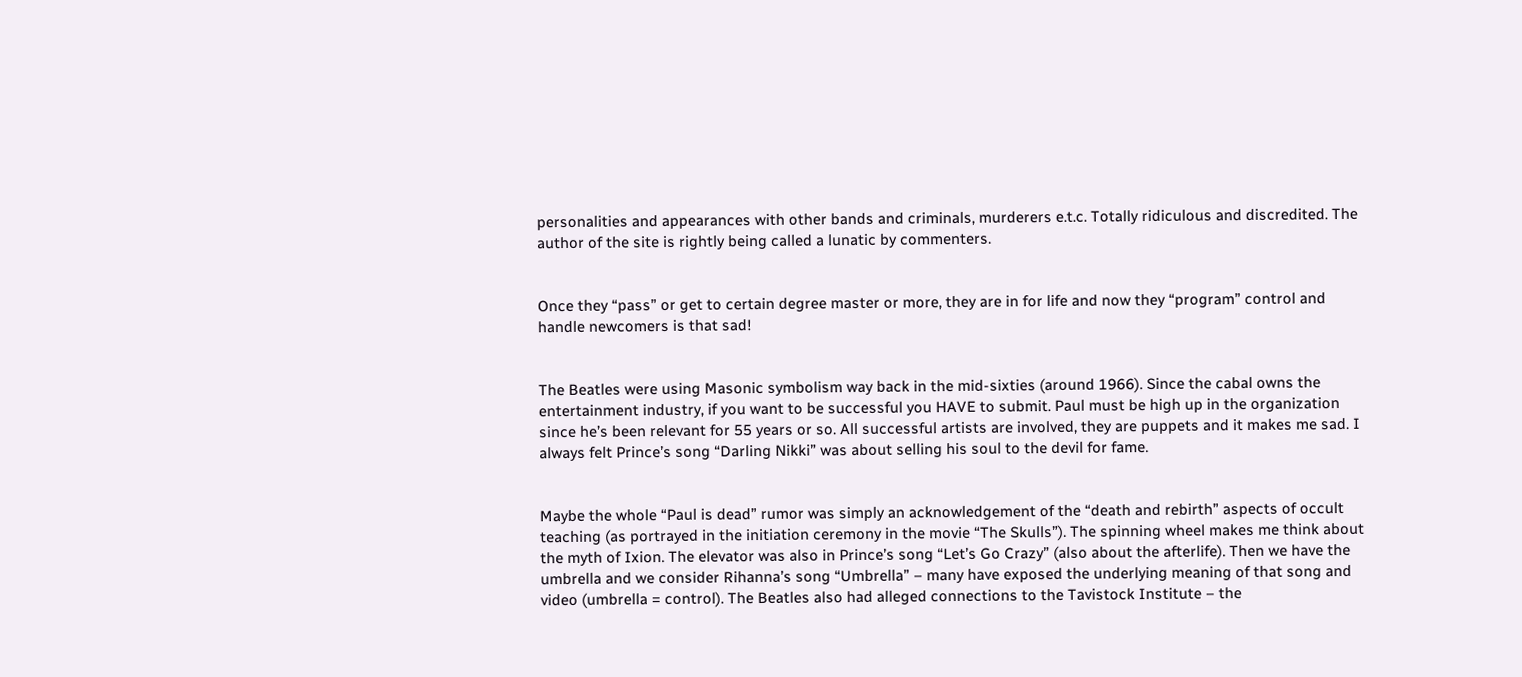personalities and appearances with other bands and criminals, murderers e.t.c. Totally ridiculous and discredited. The author of the site is rightly being called a lunatic by commenters.


Once they “pass” or get to certain degree master or more, they are in for life and now they “program” control and handle newcomers is that sad!


The Beatles were using Masonic symbolism way back in the mid-sixties (around 1966). Since the cabal owns the entertainment industry, if you want to be successful you HAVE to submit. Paul must be high up in the organization since he’s been relevant for 55 years or so. All successful artists are involved, they are puppets and it makes me sad. I always felt Prince’s song “Darling Nikki” was about selling his soul to the devil for fame.


Maybe the whole “Paul is dead” rumor was simply an acknowledgement of the “death and rebirth” aspects of occult teaching (as portrayed in the initiation ceremony in the movie “The Skulls”). The spinning wheel makes me think about the myth of Ixion. The elevator was also in Prince’s song “Let’s Go Crazy” (also about the afterlife). Then we have the umbrella and we consider Rihanna’s song “Umbrella” – many have exposed the underlying meaning of that song and video (umbrella = control). The Beatles also had alleged connections to the Tavistock Institute – the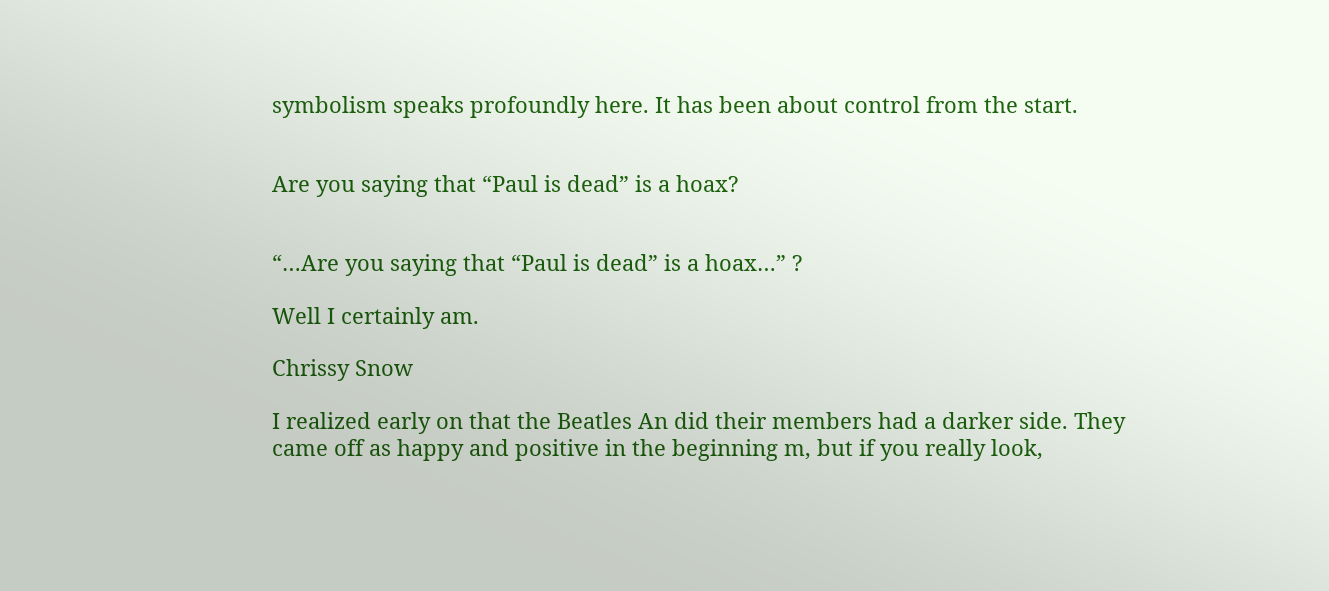symbolism speaks profoundly here. It has been about control from the start.


Are you saying that “Paul is dead” is a hoax?


“…Are you saying that “Paul is dead” is a hoax…” ?

Well I certainly am.

Chrissy Snow

I realized early on that the Beatles An did their members had a darker side. They came off as happy and positive in the beginning m, but if you really look,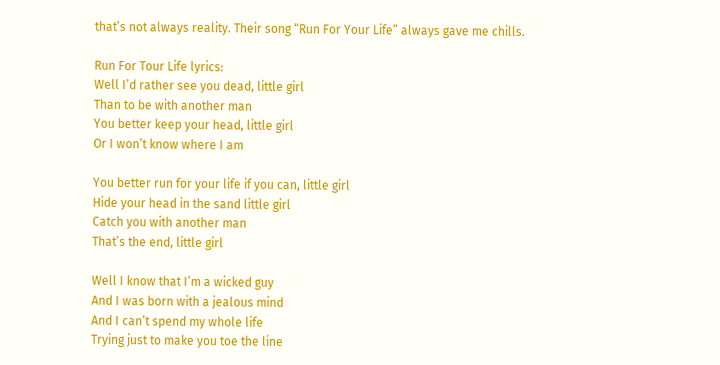that’s not always reality. Their song “Run For Your Life” always gave me chills.

Run For Tour Life lyrics:
Well I’d rather see you dead, little girl
Than to be with another man
You better keep your head, little girl
Or I won’t know where I am

You better run for your life if you can, little girl
Hide your head in the sand little girl
Catch you with another man
That’s the end, little girl

Well I know that I’m a wicked guy
And I was born with a jealous mind
And I can’t spend my whole life
Trying just to make you toe the line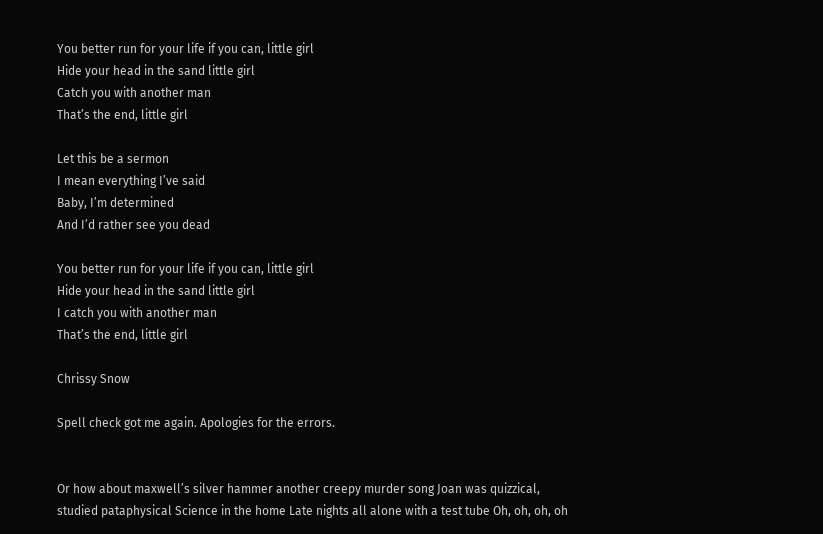You better run for your life if you can, little girl
Hide your head in the sand little girl
Catch you with another man
That’s the end, little girl

Let this be a sermon
I mean everything I’ve said
Baby, I’m determined
And I’d rather see you dead

You better run for your life if you can, little girl
Hide your head in the sand little girl
I catch you with another man
That’s the end, little girl

Chrissy Snow

Spell check got me again. Apologies for the errors.


Or how about maxwell’s silver hammer another creepy murder song Joan was quizzical, studied pataphysical Science in the home Late nights all alone with a test tube Oh, oh, oh, oh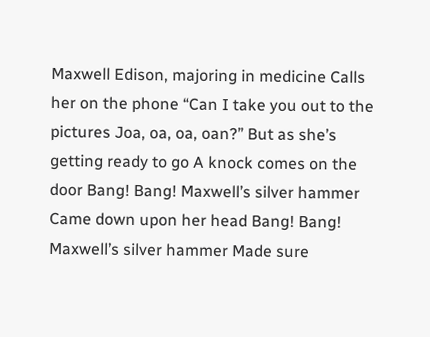Maxwell Edison, majoring in medicine Calls her on the phone “Can I take you out to the pictures Joa, oa, oa, oan?” But as she’s getting ready to go A knock comes on the door Bang! Bang! Maxwell’s silver hammer Came down upon her head Bang! Bang! Maxwell’s silver hammer Made sure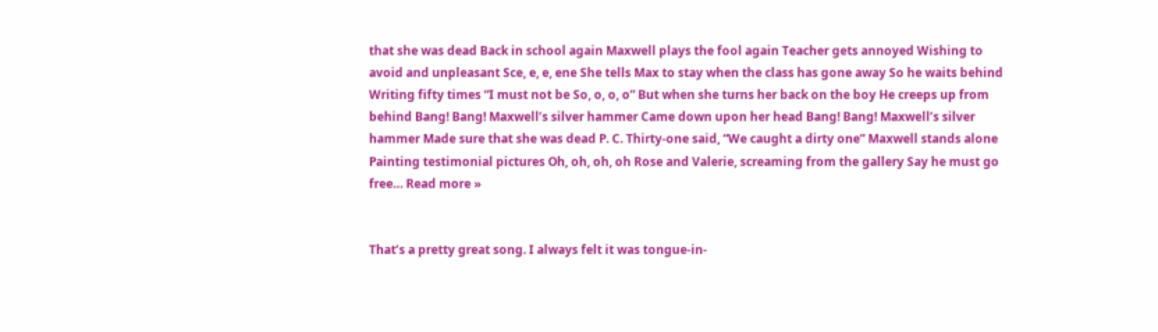that she was dead Back in school again Maxwell plays the fool again Teacher gets annoyed Wishing to avoid and unpleasant Sce, e, e, ene She tells Max to stay when the class has gone away So he waits behind Writing fifty times “I must not be So, o, o, o” But when she turns her back on the boy He creeps up from behind Bang! Bang! Maxwell’s silver hammer Came down upon her head Bang! Bang! Maxwell’s silver hammer Made sure that she was dead P. C. Thirty-one said, “We caught a dirty one” Maxwell stands alone Painting testimonial pictures Oh, oh, oh, oh Rose and Valerie, screaming from the gallery Say he must go free… Read more »


That’s a pretty great song. I always felt it was tongue-in-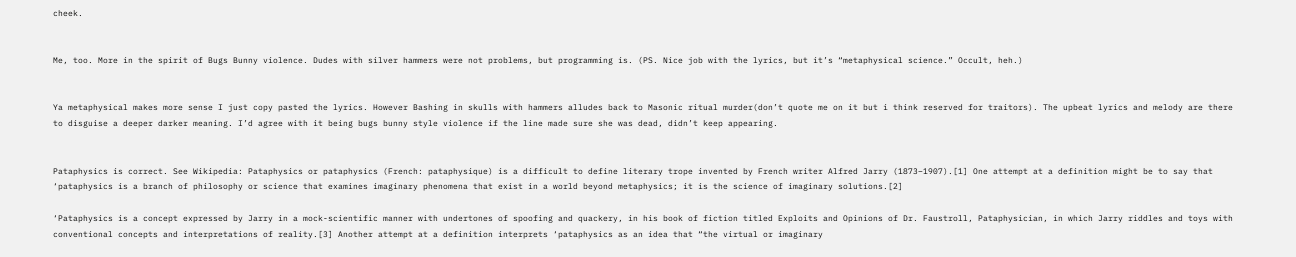cheek.


Me, too. More in the spirit of Bugs Bunny violence. Dudes with silver hammers were not problems, but programming is. (PS. Nice job with the lyrics, but it’s “metaphysical science.” Occult, heh.)


Ya metaphysical makes more sense I just copy pasted the lyrics. However Bashing in skulls with hammers alludes back to Masonic ritual murder(don’t quote me on it but i think reserved for traitors). The upbeat lyrics and melody are there to disguise a deeper darker meaning. I’d agree with it being bugs bunny style violence if the line made sure she was dead, didn’t keep appearing.


Pataphysics is correct. See Wikipedia: Pataphysics or pataphysics (French: pataphysique) is a difficult to define literary trope invented by French writer Alfred Jarry (1873–1907).[1] One attempt at a definition might be to say that ‘pataphysics is a branch of philosophy or science that examines imaginary phenomena that exist in a world beyond metaphysics; it is the science of imaginary solutions.[2]

‘Pataphysics is a concept expressed by Jarry in a mock-scientific manner with undertones of spoofing and quackery, in his book of fiction titled Exploits and Opinions of Dr. Faustroll, Pataphysician, in which Jarry riddles and toys with conventional concepts and interpretations of reality.[3] Another attempt at a definition interprets ‘pataphysics as an idea that “the virtual or imaginary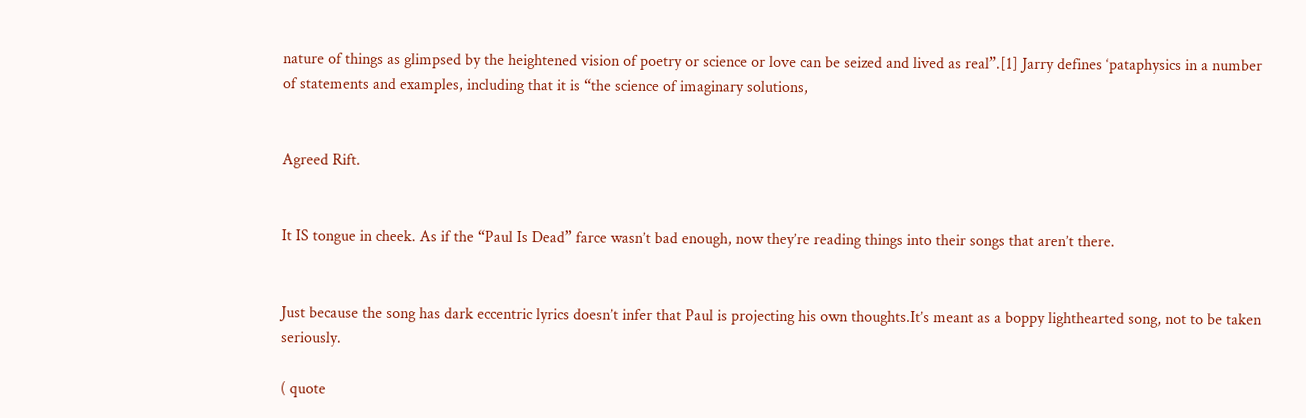nature of things as glimpsed by the heightened vision of poetry or science or love can be seized and lived as real”.[1] Jarry defines ‘pataphysics in a number of statements and examples, including that it is “the science of imaginary solutions,


Agreed Rift.


It IS tongue in cheek. As if the “Paul Is Dead” farce wasn’t bad enough, now they’re reading things into their songs that aren’t there.


Just because the song has dark eccentric lyrics doesn’t infer that Paul is projecting his own thoughts.It’s meant as a boppy lighthearted song, not to be taken seriously.

( quote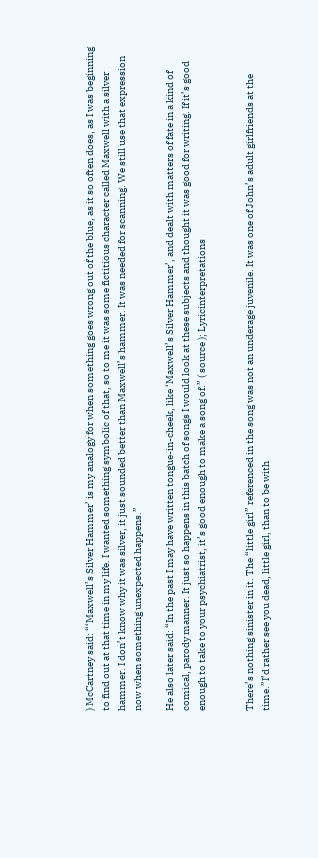) McCartney said: “‘Maxwell’s Silver Hammer’ is my analogy for when something goes wrong out of the blue, as it so often does, as I was beginning to find out at that time in my life. I wanted something symbolic of that, so to me it was some fictitious character called Maxwell with a silver hammer. I don’t know why it was silver, it just sounded better than Maxwell’s hammer. It was needed for scanning. We still use that expression now when something unexpected happens.”

He also later said: “In the past I may have written tongue-in-cheek, like ‘Maxwell’s Silver Hammer’, and dealt with matters of fate in a kind of comical, parody manner. It just so happens in this batch of songs I would look at these subjects and thought it was good for writing. If it’s good enough to take to your psychiatrist, it’s good enough to make a song of.” ( source ); Lyricinterpretations


There’s nothing sinister in it. The “little girl” referenced in the song was not an underage juvenile. It was one of John’s adult girlfriends at the time.”I’d rather see you dead, little girl, than to be with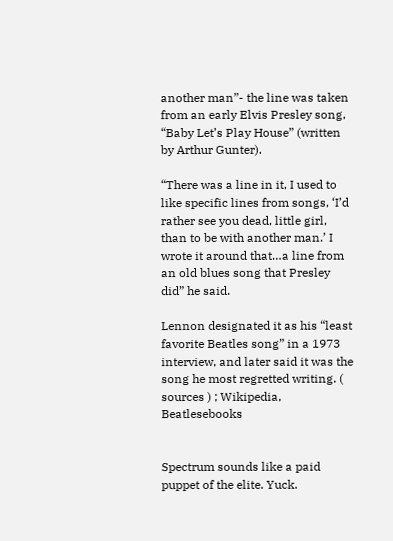another man”- the line was taken from an early Elvis Presley song, “Baby Let’s Play House” (written by Arthur Gunter).

“There was a line in it, I used to like specific lines from songs, ‘I’d rather see you dead, little girl, than to be with another man.’ I wrote it around that…a line from an old blues song that Presley did” he said.

Lennon designated it as his “least favorite Beatles song” in a 1973 interview, and later said it was the song he most regretted writing. ( sources ) ; Wikipedia, Beatlesebooks


Spectrum sounds like a paid puppet of the elite. Yuck.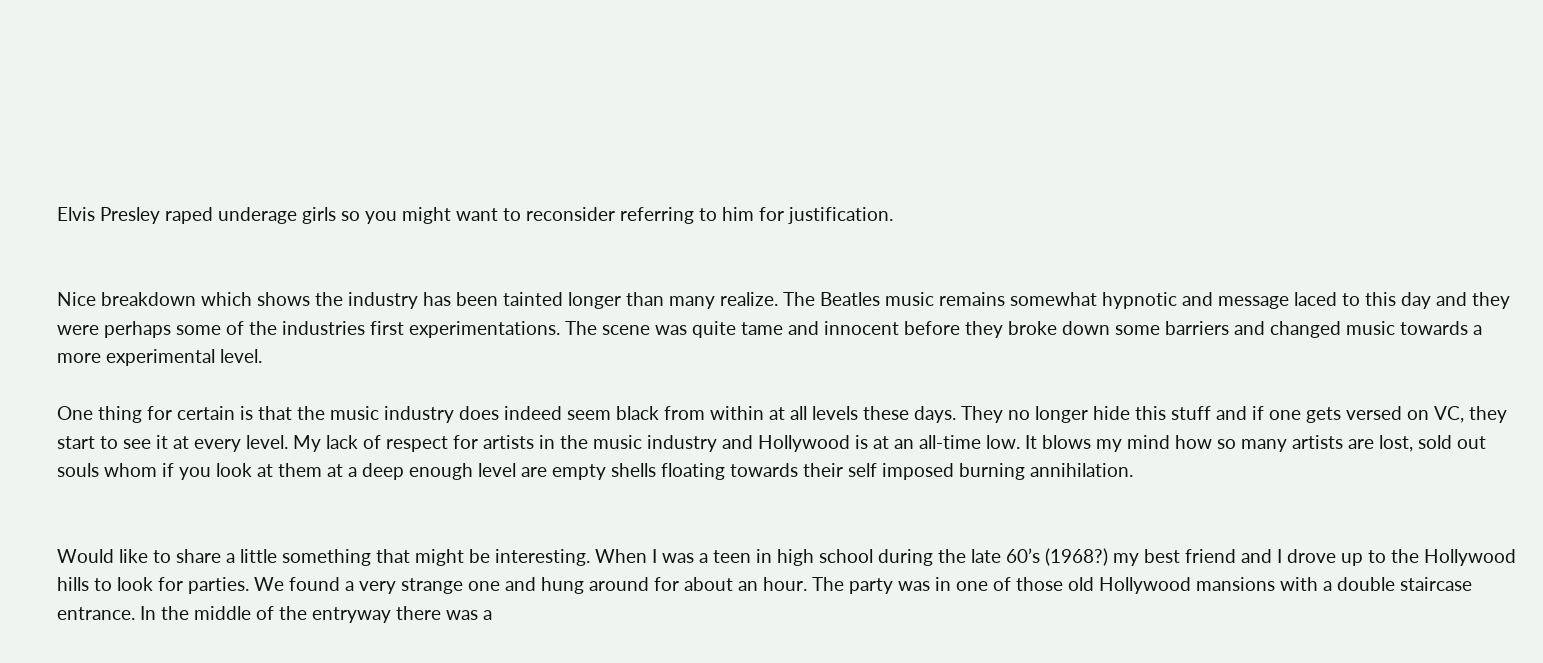Elvis Presley raped underage girls so you might want to reconsider referring to him for justification.


Nice breakdown which shows the industry has been tainted longer than many realize. The Beatles music remains somewhat hypnotic and message laced to this day and they were perhaps some of the industries first experimentations. The scene was quite tame and innocent before they broke down some barriers and changed music towards a more experimental level.

One thing for certain is that the music industry does indeed seem black from within at all levels these days. They no longer hide this stuff and if one gets versed on VC, they start to see it at every level. My lack of respect for artists in the music industry and Hollywood is at an all-time low. It blows my mind how so many artists are lost, sold out souls whom if you look at them at a deep enough level are empty shells floating towards their self imposed burning annihilation.


Would like to share a little something that might be interesting. When I was a teen in high school during the late 60’s (1968?) my best friend and I drove up to the Hollywood hills to look for parties. We found a very strange one and hung around for about an hour. The party was in one of those old Hollywood mansions with a double staircase entrance. In the middle of the entryway there was a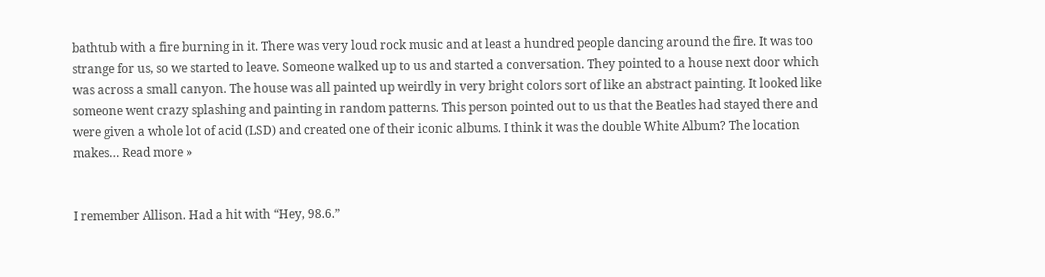bathtub with a fire burning in it. There was very loud rock music and at least a hundred people dancing around the fire. It was too strange for us, so we started to leave. Someone walked up to us and started a conversation. They pointed to a house next door which was across a small canyon. The house was all painted up weirdly in very bright colors sort of like an abstract painting. It looked like someone went crazy splashing and painting in random patterns. This person pointed out to us that the Beatles had stayed there and were given a whole lot of acid (LSD) and created one of their iconic albums. I think it was the double White Album? The location makes… Read more »


I remember Allison. Had a hit with “Hey, 98.6.”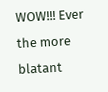WOW!!! Ever the more blatant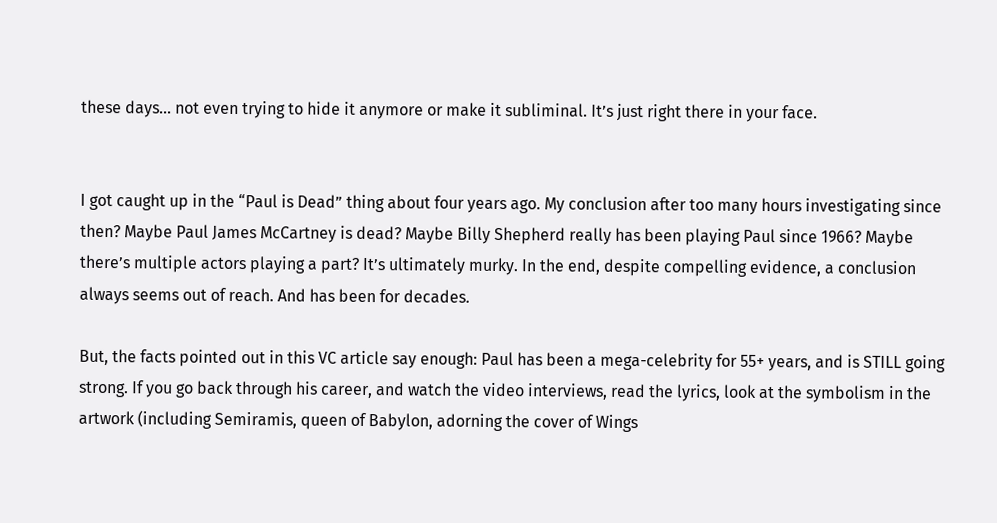these days… not even trying to hide it anymore or make it subliminal. It’s just right there in your face.


I got caught up in the “Paul is Dead” thing about four years ago. My conclusion after too many hours investigating since then? Maybe Paul James McCartney is dead? Maybe Billy Shepherd really has been playing Paul since 1966? Maybe there’s multiple actors playing a part? It’s ultimately murky. In the end, despite compelling evidence, a conclusion always seems out of reach. And has been for decades.

But, the facts pointed out in this VC article say enough: Paul has been a mega-celebrity for 55+ years, and is STILL going strong. If you go back through his career, and watch the video interviews, read the lyrics, look at the symbolism in the artwork (including Semiramis, queen of Babylon, adorning the cover of Wings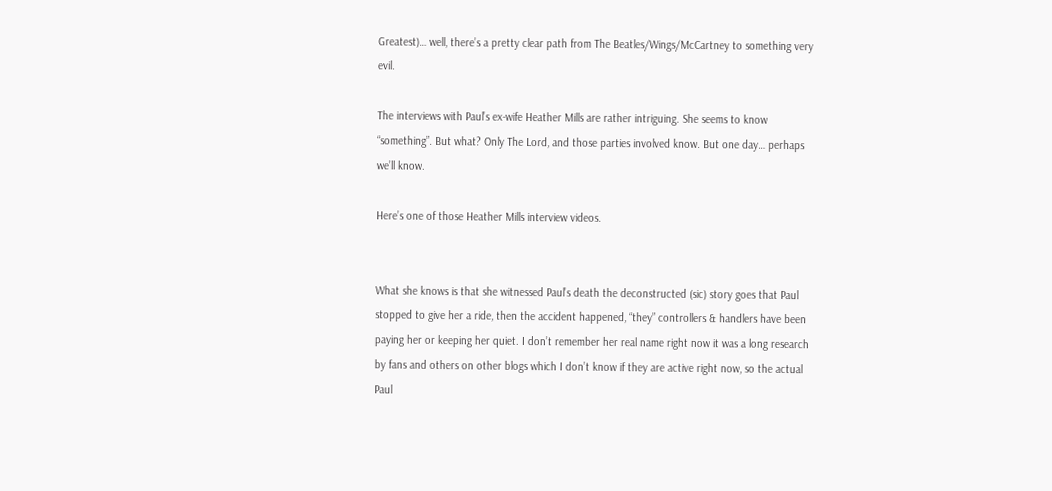Greatest)… well, there’s a pretty clear path from The Beatles/Wings/McCartney to something very evil.

The interviews with Paul’s ex-wife Heather Mills are rather intriguing. She seems to know “something”. But what? Only The Lord, and those parties involved know. But one day… perhaps we’ll know.

Here’s one of those Heather Mills interview videos.


What she knows is that she witnessed Paul’s death the deconstructed (sic) story goes that Paul stopped to give her a ride, then the accident happened, “they” controllers & handlers have been paying her or keeping her quiet. I don’t remember her real name right now it was a long research by fans and others on other blogs which I don’t know if they are active right now, so the actual Paul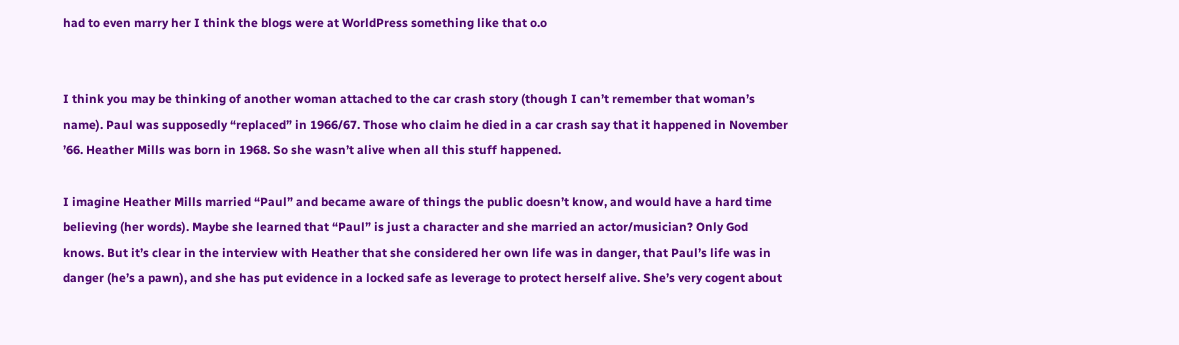had to even marry her I think the blogs were at WorldPress something like that o.o


I think you may be thinking of another woman attached to the car crash story (though I can’t remember that woman’s name). Paul was supposedly “replaced” in 1966/67. Those who claim he died in a car crash say that it happened in November ’66. Heather Mills was born in 1968. So she wasn’t alive when all this stuff happened.

I imagine Heather Mills married “Paul” and became aware of things the public doesn’t know, and would have a hard time believing (her words). Maybe she learned that “Paul” is just a character and she married an actor/musician? Only God knows. But it’s clear in the interview with Heather that she considered her own life was in danger, that Paul’s life was in danger (he’s a pawn), and she has put evidence in a locked safe as leverage to protect herself alive. She’s very cogent about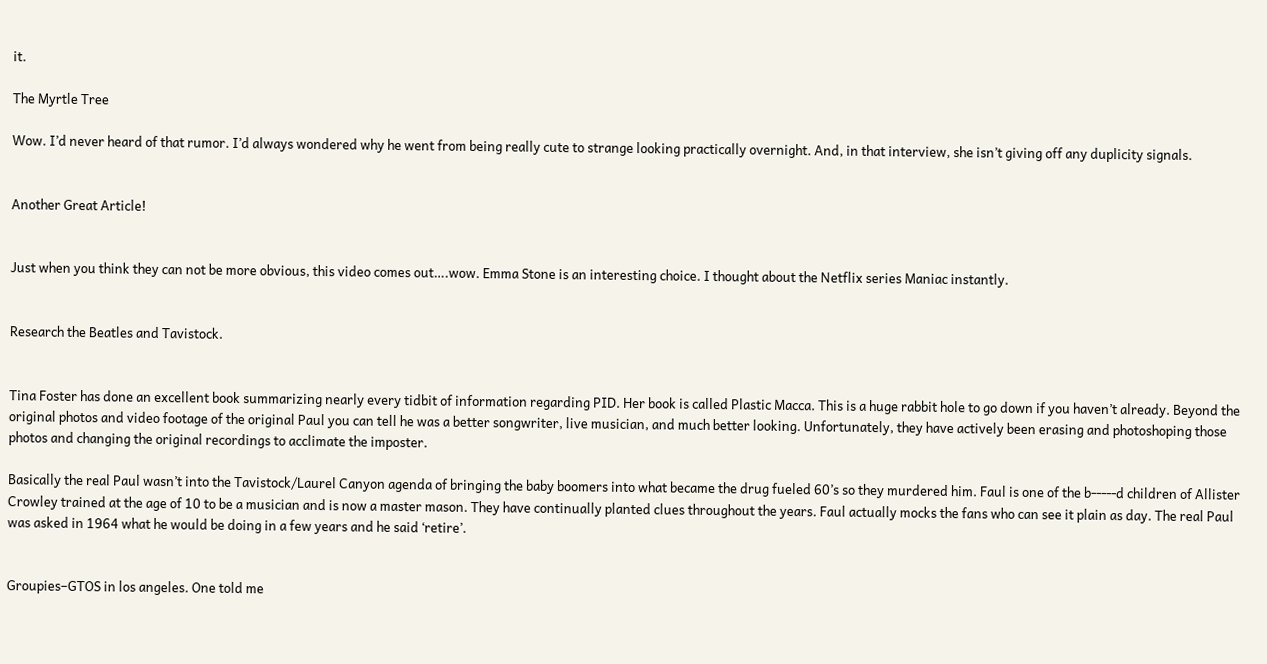it.

The Myrtle Tree

Wow. I’d never heard of that rumor. I’d always wondered why he went from being really cute to strange looking practically overnight. And, in that interview, she isn’t giving off any duplicity signals.


Another Great Article!


Just when you think they can not be more obvious, this video comes out….wow. Emma Stone is an interesting choice. I thought about the Netflix series Maniac instantly.


Research the Beatles and Tavistock.


Tina Foster has done an excellent book summarizing nearly every tidbit of information regarding PID. Her book is called Plastic Macca. This is a huge rabbit hole to go down if you haven’t already. Beyond the original photos and video footage of the original Paul you can tell he was a better songwriter, live musician, and much better looking. Unfortunately, they have actively been erasing and photoshoping those photos and changing the original recordings to acclimate the imposter.

Basically the real Paul wasn’t into the Tavistock/Laurel Canyon agenda of bringing the baby boomers into what became the drug fueled 60’s so they murdered him. Faul is one of the b-----d children of Allister Crowley trained at the age of 10 to be a musician and is now a master mason. They have continually planted clues throughout the years. Faul actually mocks the fans who can see it plain as day. The real Paul was asked in 1964 what he would be doing in a few years and he said ‘retire’.


Groupies–GTOS in los angeles. One told me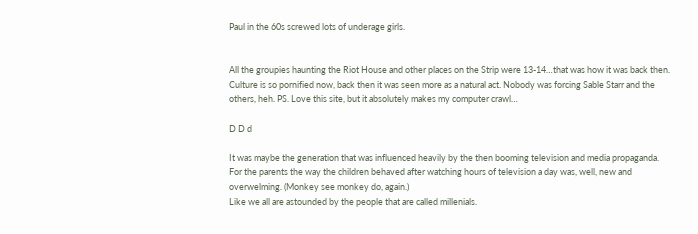Paul in the 60s screwed lots of underage girls.


All the groupies haunting the Riot House and other places on the Strip were 13-14…that was how it was back then. Culture is so pornified now, back then it was seen more as a natural act. Nobody was forcing Sable Starr and the others, heh. PS. Love this site, but it absolutely makes my computer crawl…

D D d

It was maybe the generation that was influenced heavily by the then booming television and media propaganda. For the parents the way the children behaved after watching hours of television a day was, well, new and overwelming. (Monkey see monkey do, again.)
Like we all are astounded by the people that are called millenials.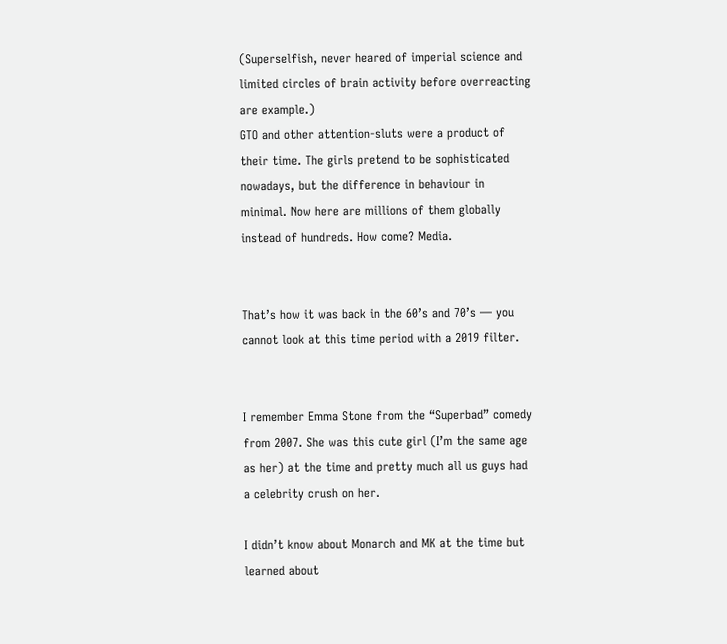(Superselfish, never heared of imperial science and limited circles of brain activity before overreacting are example.)
GTO and other attention-sluts were a product of their time. The girls pretend to be sophisticated nowadays, but the difference in behaviour in minimal. Now here are millions of them globally instead of hundreds. How come? Media.


That’s how it was back in the 60’s and 70’s — you cannot look at this time period with a 2019 filter.


I remember Emma Stone from the “Superbad” comedy from 2007. She was this cute girl (I’m the same age as her) at the time and pretty much all us guys had a celebrity crush on her.

I didn’t know about Monarch and MK at the time but learned about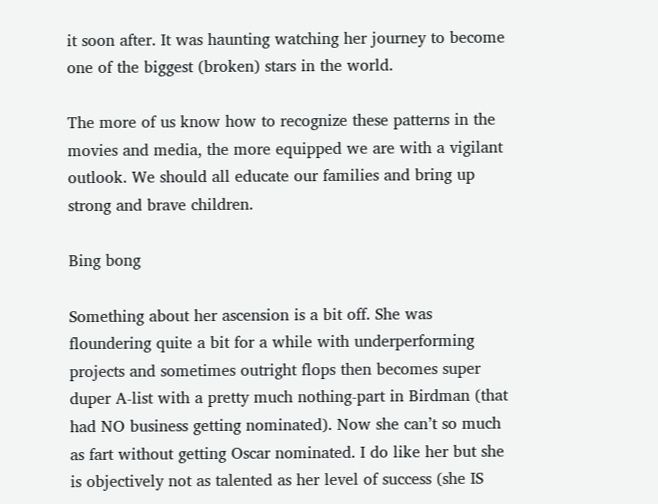it soon after. It was haunting watching her journey to become one of the biggest (broken) stars in the world.

The more of us know how to recognize these patterns in the movies and media, the more equipped we are with a vigilant outlook. We should all educate our families and bring up strong and brave children.

Bing bong

Something about her ascension is a bit off. She was floundering quite a bit for a while with underperforming projects and sometimes outright flops then becomes super duper A-list with a pretty much nothing-part in Birdman (that had NO business getting nominated). Now she can’t so much as fart without getting Oscar nominated. I do like her but she is objectively not as talented as her level of success (she IS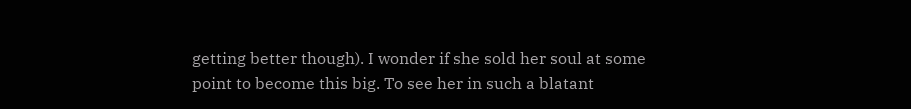getting better though). I wonder if she sold her soul at some point to become this big. To see her in such a blatant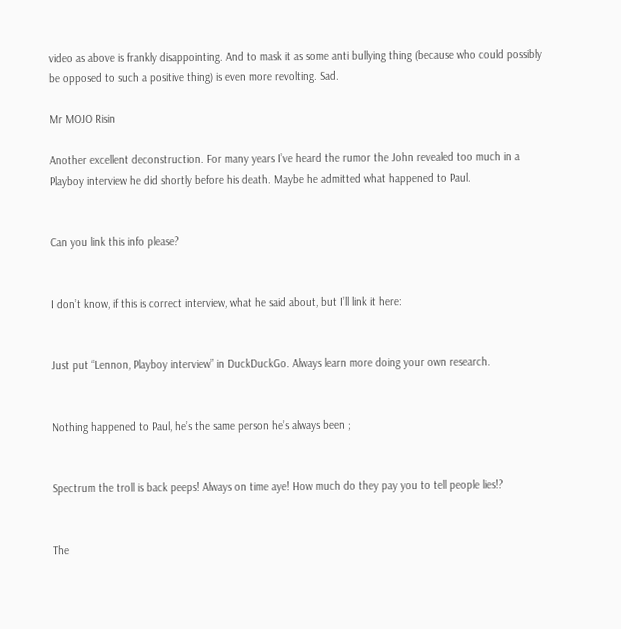video as above is frankly disappointing. And to mask it as some anti bullying thing (because who could possibly be opposed to such a positive thing) is even more revolting. Sad.

Mr MOJO Risin

Another excellent deconstruction. For many years I’ve heard the rumor the John revealed too much in a Playboy interview he did shortly before his death. Maybe he admitted what happened to Paul.


Can you link this info please?


I don’t know, if this is correct interview, what he said about, but I’ll link it here:


Just put “Lennon, Playboy interview” in DuckDuckGo. Always learn more doing your own research.


Nothing happened to Paul, he’s the same person he’s always been ;


Spectrum the troll is back peeps! Always on time aye! How much do they pay you to tell people lies!?


The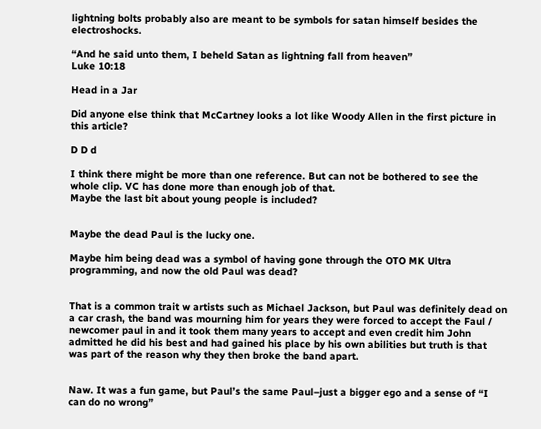lightning bolts probably also are meant to be symbols for satan himself besides the electroshocks.

“And he said unto them, I beheld Satan as lightning fall from heaven”
Luke 10:18

Head in a Jar

Did anyone else think that McCartney looks a lot like Woody Allen in the first picture in this article?

D D d

I think there might be more than one reference. But can not be bothered to see the whole clip. VC has done more than enough job of that.
Maybe the last bit about young people is included?


Maybe the dead Paul is the lucky one.

Maybe him being dead was a symbol of having gone through the OTO MK Ultra programming, and now the old Paul was dead?


That is a common trait w artists such as Michael Jackson, but Paul was definitely dead on a car crash, the band was mourning him for years they were forced to accept the Faul / newcomer paul in and it took them many years to accept and even credit him John admitted he did his best and had gained his place by his own abilities but truth is that was part of the reason why they then broke the band apart.


Naw. It was a fun game, but Paul’s the same Paul–just a bigger ego and a sense of “I can do no wrong”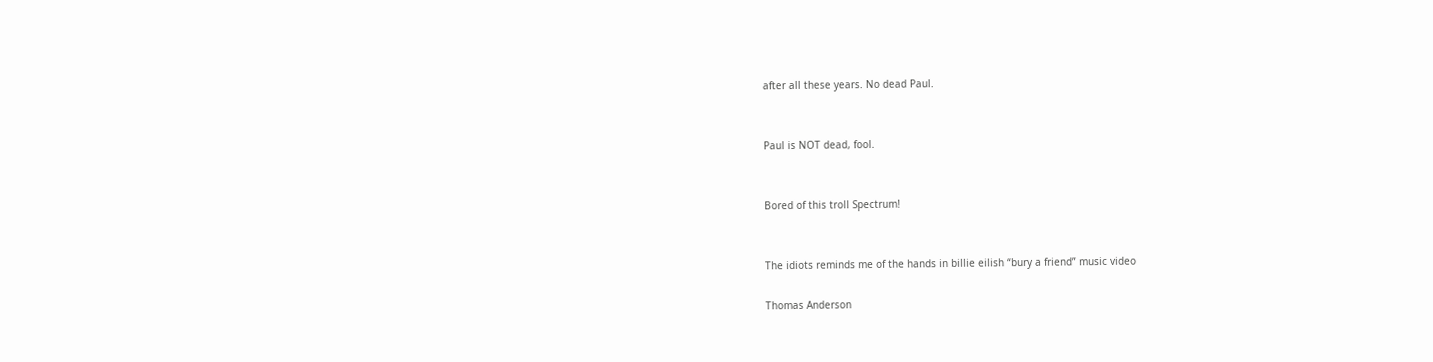after all these years. No dead Paul.


Paul is NOT dead, fool.


Bored of this troll Spectrum!


The idiots reminds me of the hands in billie eilish “bury a friend” music video

Thomas Anderson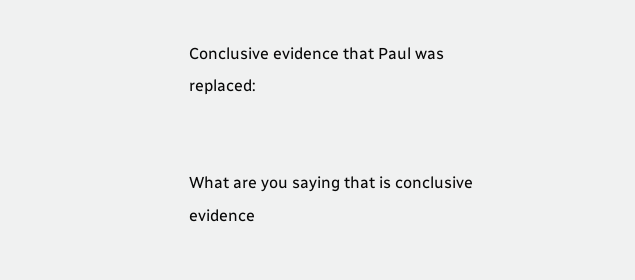Conclusive evidence that Paul was replaced:


What are you saying that is conclusive evidence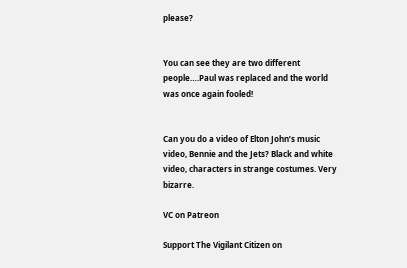please?


You can see they are two different people….Paul was replaced and the world was once again fooled!


Can you do a video of Elton John’s music video, Bennie and the Jets? Black and white video, characters in strange costumes. Very bizarre.

VC on Patreon

Support The Vigilant Citizen on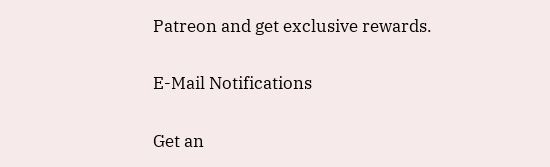Patreon and get exclusive rewards.

E-Mail Notifications

Get an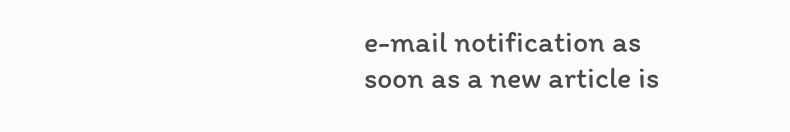e-mail notification as soon as a new article is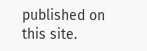published on this site.